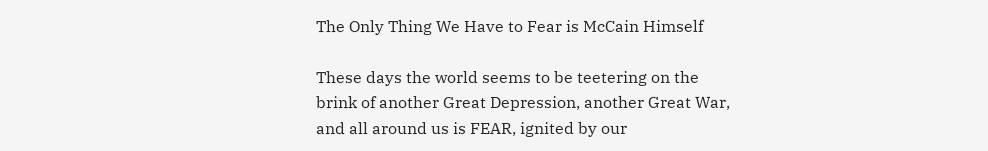The Only Thing We Have to Fear is McCain Himself

These days the world seems to be teetering on the brink of another Great Depression, another Great War, and all around us is FEAR, ignited by our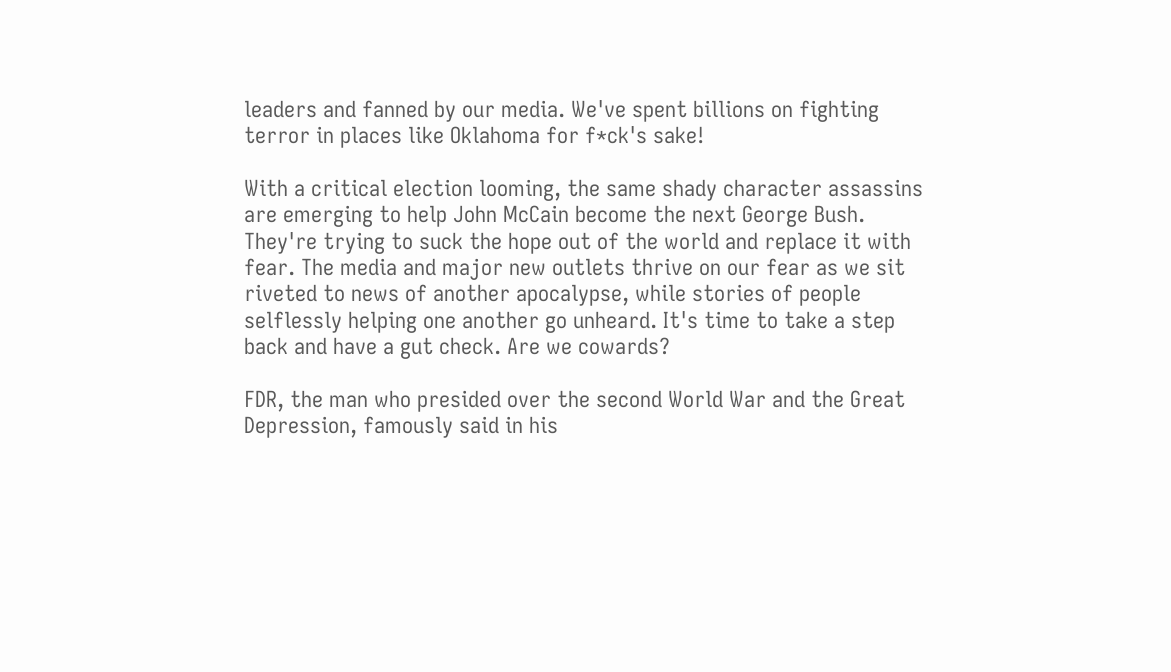leaders and fanned by our media. We've spent billions on fighting terror in places like Oklahoma for f*ck's sake!

With a critical election looming, the same shady character assassins are emerging to help John McCain become the next George Bush. They're trying to suck the hope out of the world and replace it with fear. The media and major new outlets thrive on our fear as we sit riveted to news of another apocalypse, while stories of people selflessly helping one another go unheard. It's time to take a step back and have a gut check. Are we cowards?

FDR, the man who presided over the second World War and the Great Depression, famously said in his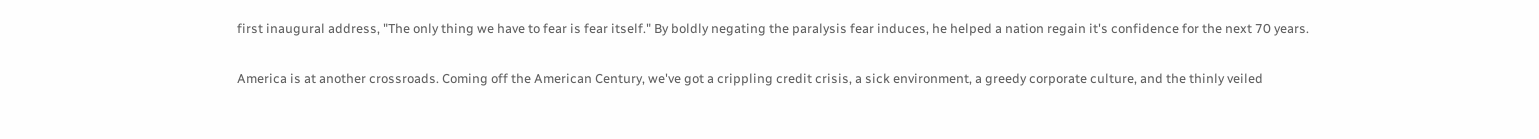first inaugural address, "The only thing we have to fear is fear itself." By boldly negating the paralysis fear induces, he helped a nation regain it's confidence for the next 70 years.

America is at another crossroads. Coming off the American Century, we've got a crippling credit crisis, a sick environment, a greedy corporate culture, and the thinly veiled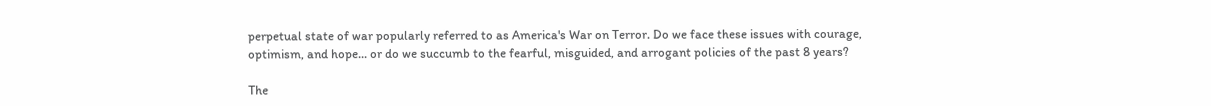perpetual state of war popularly referred to as America's War on Terror. Do we face these issues with courage, optimism, and hope... or do we succumb to the fearful, misguided, and arrogant policies of the past 8 years?

The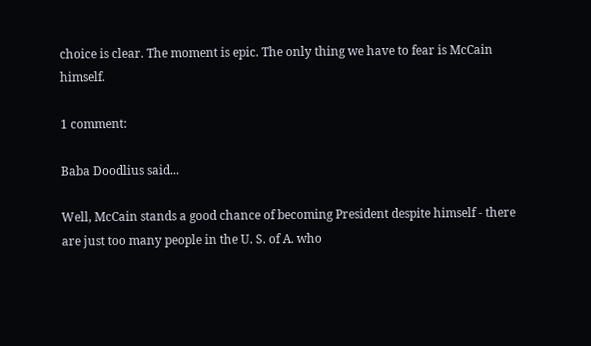choice is clear. The moment is epic. The only thing we have to fear is McCain himself.

1 comment:

Baba Doodlius said...

Well, McCain stands a good chance of becoming President despite himself - there are just too many people in the U. S. of A. who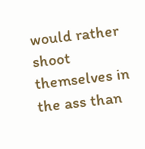would rather shoot themselves in the ass than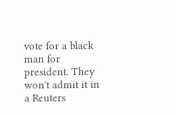vote for a black man for president. They won't admit it in a Reuters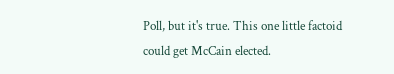Poll, but it's true. This one little factoid could get McCain elected.